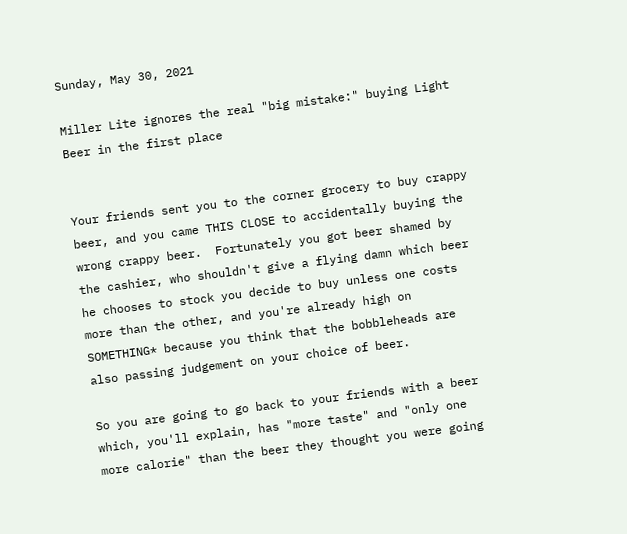Sunday, May 30, 2021

Miller Lite ignores the real "big mistake:" buying Light Beer in the first place


Your friends sent you to the corner grocery to buy crappy beer, and you came THIS CLOSE to accidentally buying the wrong crappy beer.  Fortunately you got beer shamed by the cashier, who shouldn't give a flying damn which beer he chooses to stock you decide to buy unless one costs more than the other, and you're already high on SOMETHING* because you think that the bobbleheads are also passing judgement on your choice of beer.

So you are going to go back to your friends with a beer which, you'll explain, has "more taste" and "only one more calorie" than the beer they thought you were going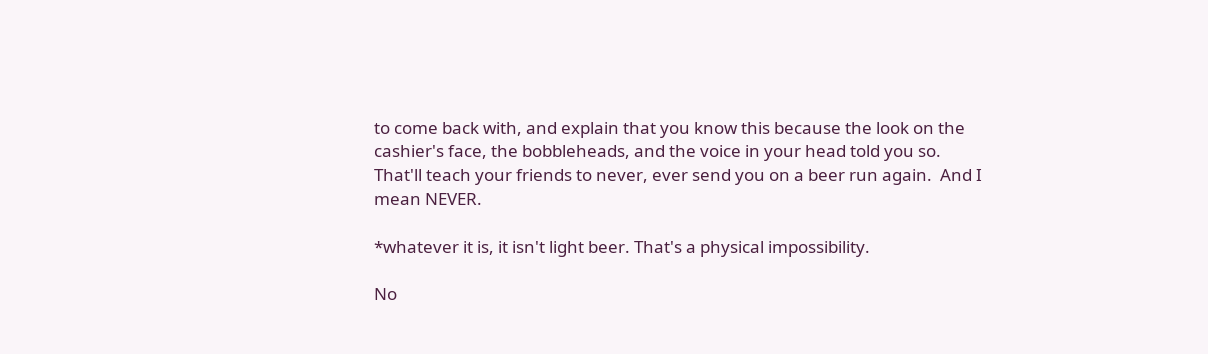to come back with, and explain that you know this because the look on the cashier's face, the bobbleheads, and the voice in your head told you so.  That'll teach your friends to never, ever send you on a beer run again.  And I mean NEVER.

*whatever it is, it isn't light beer. That's a physical impossibility.

No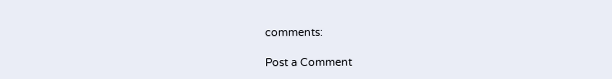comments:

Post a Comment